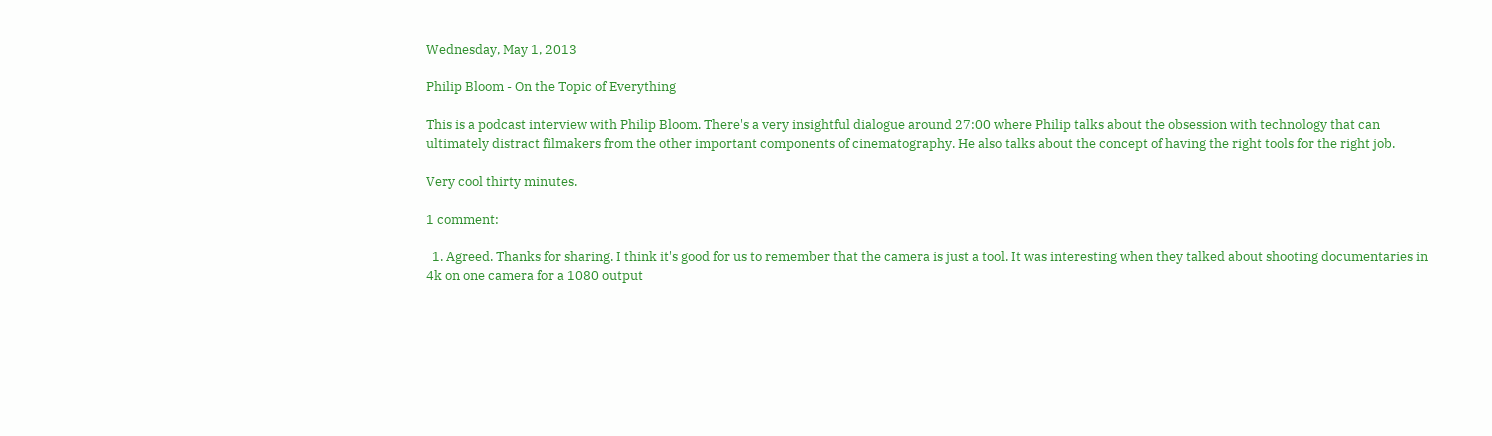Wednesday, May 1, 2013

Philip Bloom - On the Topic of Everything

This is a podcast interview with Philip Bloom. There's a very insightful dialogue around 27:00 where Philip talks about the obsession with technology that can ultimately distract filmakers from the other important components of cinematography. He also talks about the concept of having the right tools for the right job.

Very cool thirty minutes.

1 comment:

  1. Agreed. Thanks for sharing. I think it's good for us to remember that the camera is just a tool. It was interesting when they talked about shooting documentaries in 4k on one camera for a 1080 output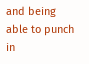and being able to punch in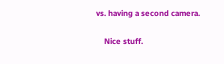vs. having a second camera.

    Nice stuff.